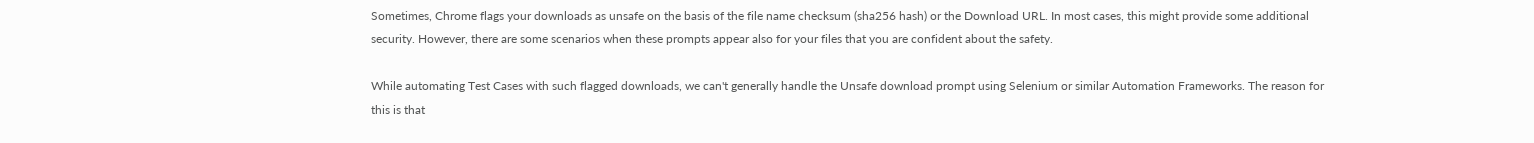Sometimes, Chrome flags your downloads as unsafe on the basis of the file name checksum (sha256 hash) or the Download URL. In most cases, this might provide some additional security. However, there are some scenarios when these prompts appear also for your files that you are confident about the safety.

While automating Test Cases with such flagged downloads, we can't generally handle the Unsafe download prompt using Selenium or similar Automation Frameworks. The reason for this is that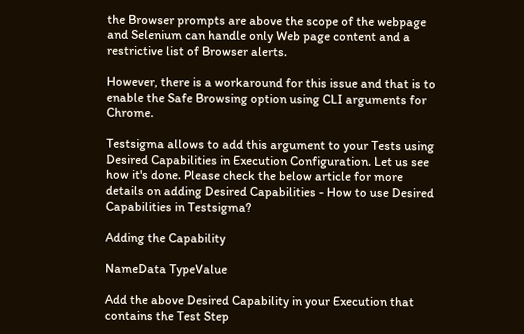the Browser prompts are above the scope of the webpage and Selenium can handle only Web page content and a restrictive list of Browser alerts.

However, there is a workaround for this issue and that is to enable the Safe Browsing option using CLI arguments for Chrome.

Testsigma allows to add this argument to your Tests using Desired Capabilities in Execution Configuration. Let us see how it's done. Please check the below article for more details on adding Desired Capabilities - How to use Desired Capabilities in Testsigma?

Adding the Capability

NameData TypeValue

Add the above Desired Capability in your Execution that contains the Test Step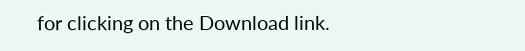for clicking on the Download link.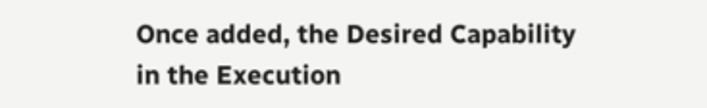Once added, the Desired Capability in the Execution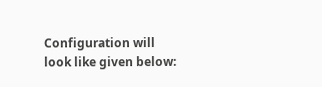Configuration will look like given below: